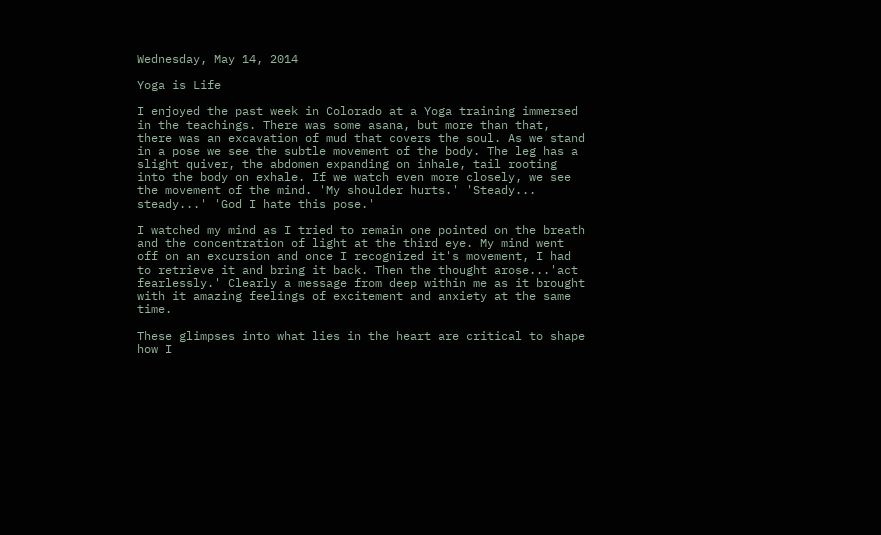Wednesday, May 14, 2014

Yoga is Life

I enjoyed the past week in Colorado at a Yoga training immersed in the teachings. There was some asana, but more than that, there was an excavation of mud that covers the soul. As we stand in a pose we see the subtle movement of the body. The leg has a slight quiver, the abdomen expanding on inhale, tail rooting into the body on exhale. If we watch even more closely, we see the movement of the mind. 'My shoulder hurts.' 'Steady... steady...' 'God I hate this pose.'

I watched my mind as I tried to remain one pointed on the breath and the concentration of light at the third eye. My mind went off on an excursion and once I recognized it's movement, I had to retrieve it and bring it back. Then the thought arose...'act fearlessly.' Clearly a message from deep within me as it brought with it amazing feelings of excitement and anxiety at the same time.

These glimpses into what lies in the heart are critical to shape how I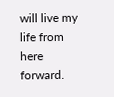will live my life from here forward.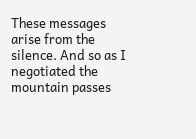These messages arise from the silence. And so as I negotiated the mountain passes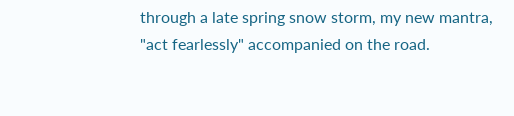through a late spring snow storm, my new mantra, "act fearlessly" accompanied on the road.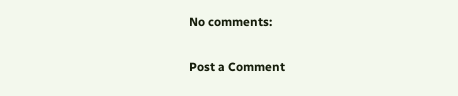No comments:

Post a Comment